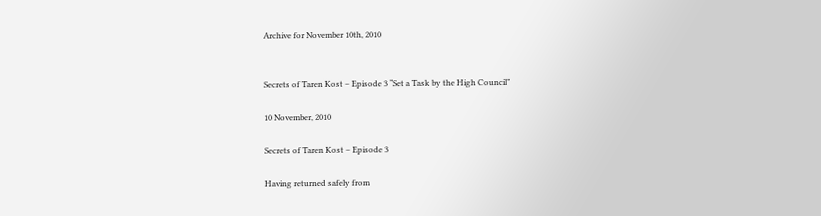Archive for November 10th, 2010


Secrets of Taren Kost – Episode 3 “Set a Task by the High Council”

10 November, 2010

Secrets of Taren Kost – Episode 3

Having returned safely from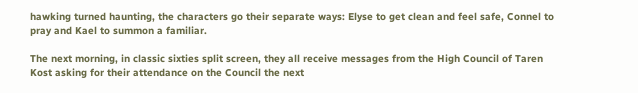hawking turned haunting, the characters go their separate ways: Elyse to get clean and feel safe, Connel to pray and Kael to summon a familiar.

The next morning, in classic sixties split screen, they all receive messages from the High Council of Taren Kost asking for their attendance on the Council the next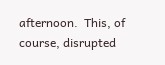afternoon.  This, of course, disrupted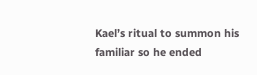Kael’s ritual to summon his familiar so he ended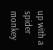up with a spider monkey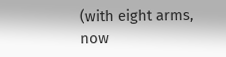(with eight arms, now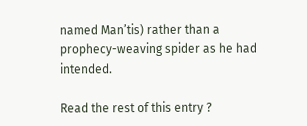named Man’tis) rather than a prophecy-weaving spider as he had intended.

Read the rest of this entry ?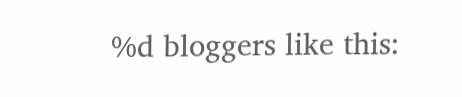%d bloggers like this: